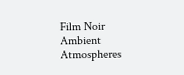Film Noir Ambient Atmospheres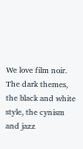We love film noir. The dark themes, the black and white style, the cynism and jazz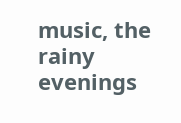music, the rainy evenings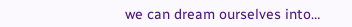we can dream ourselves into…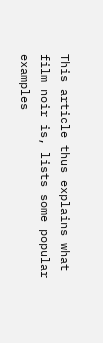This article thus explains what film noir is, lists some popular examples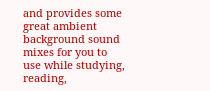and provides some great ambient background sound mixes for you to use while studying, reading,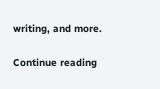writing, and more.

Continue reading